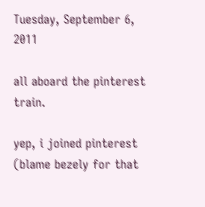Tuesday, September 6, 2011

all aboard the pinterest train.

yep, i joined pinterest (blame bezely for that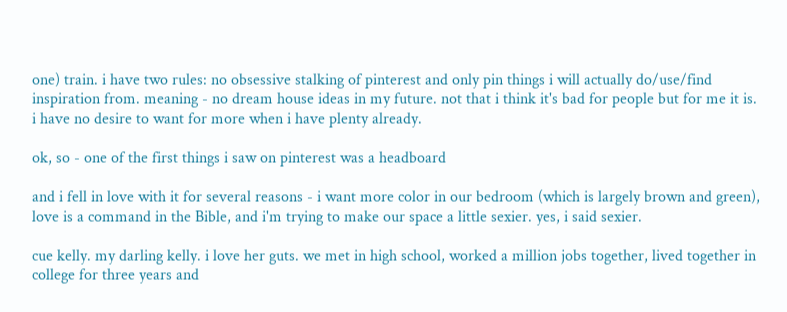one) train. i have two rules: no obsessive stalking of pinterest and only pin things i will actually do/use/find inspiration from. meaning - no dream house ideas in my future. not that i think it's bad for people but for me it is. i have no desire to want for more when i have plenty already.

ok, so - one of the first things i saw on pinterest was a headboard

and i fell in love with it for several reasons - i want more color in our bedroom (which is largely brown and green), love is a command in the Bible, and i'm trying to make our space a little sexier. yes, i said sexier.

cue kelly. my darling kelly. i love her guts. we met in high school, worked a million jobs together, lived together in college for three years and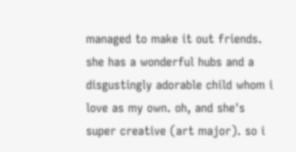managed to make it out friends. she has a wonderful hubs and a disgustingly adorable child whom i love as my own. oh, and she's super creative (art major). so i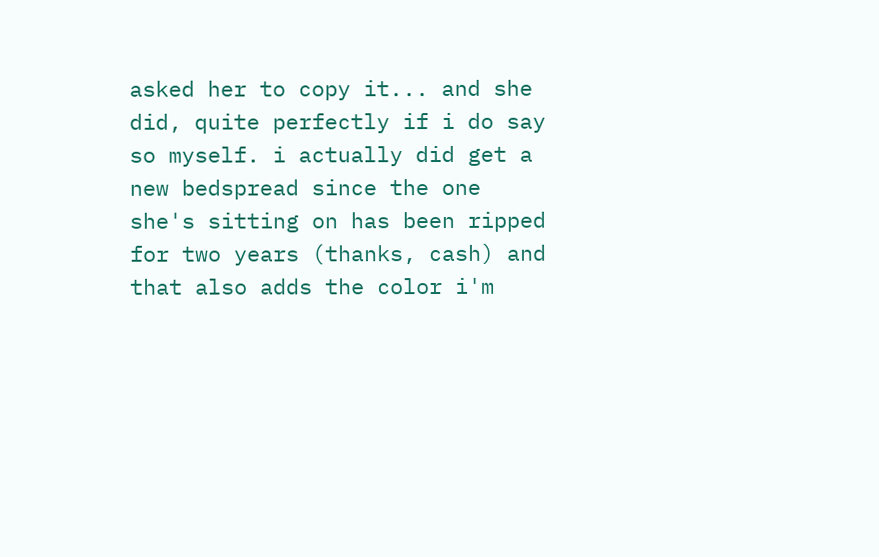asked her to copy it... and she did, quite perfectly if i do say so myself. i actually did get a new bedspread since the one she's sitting on has been ripped for two years (thanks, cash) and that also adds the color i'm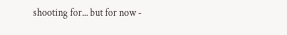shooting for... but for now -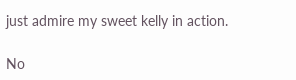just admire my sweet kelly in action.

No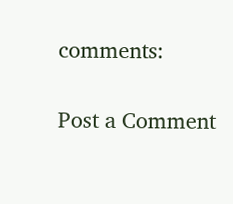comments:

Post a Comment